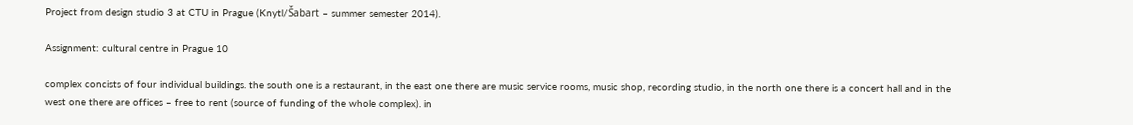Project from design studio 3 at CTU in Prague (Knytl/Šabart – summer semester 2014).

Assignment: cultural centre in Prague 10

complex concists of four individual buildings. the south one is a restaurant, in the east one there are music service rooms, music shop, recording studio, in the north one there is a concert hall and in the west one there are offices – free to rent (source of funding of the whole complex). in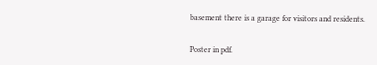basement there is a garage for visitors and residents.


Poster in pdf.